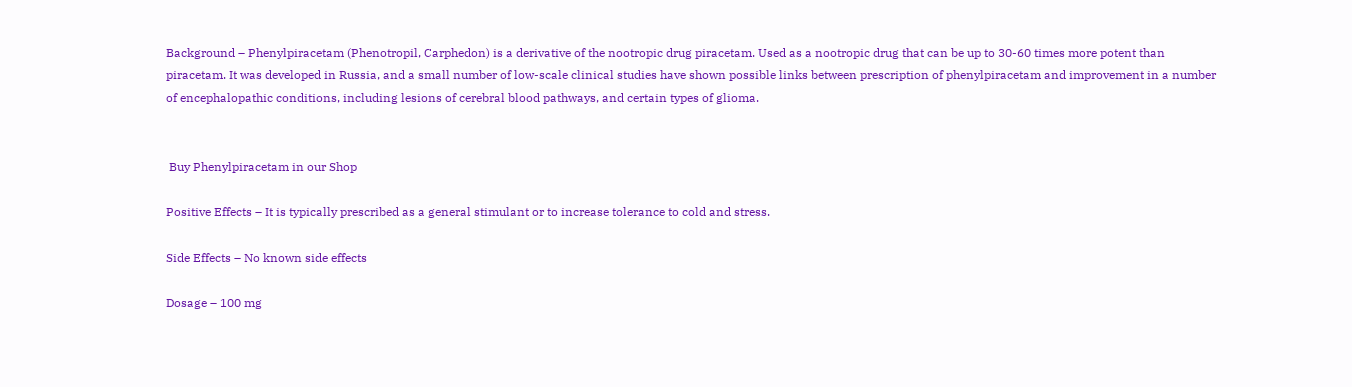Background – Phenylpiracetam (Phenotropil, Carphedon) is a derivative of the nootropic drug piracetam. Used as a nootropic drug that can be up to 30-60 times more potent than piracetam. It was developed in Russia, and a small number of low-scale clinical studies have shown possible links between prescription of phenylpiracetam and improvement in a number of encephalopathic conditions, including lesions of cerebral blood pathways, and certain types of glioma.


 Buy Phenylpiracetam in our Shop

Positive Effects – It is typically prescribed as a general stimulant or to increase tolerance to cold and stress.

Side Effects – No known side effects

Dosage – 100 mg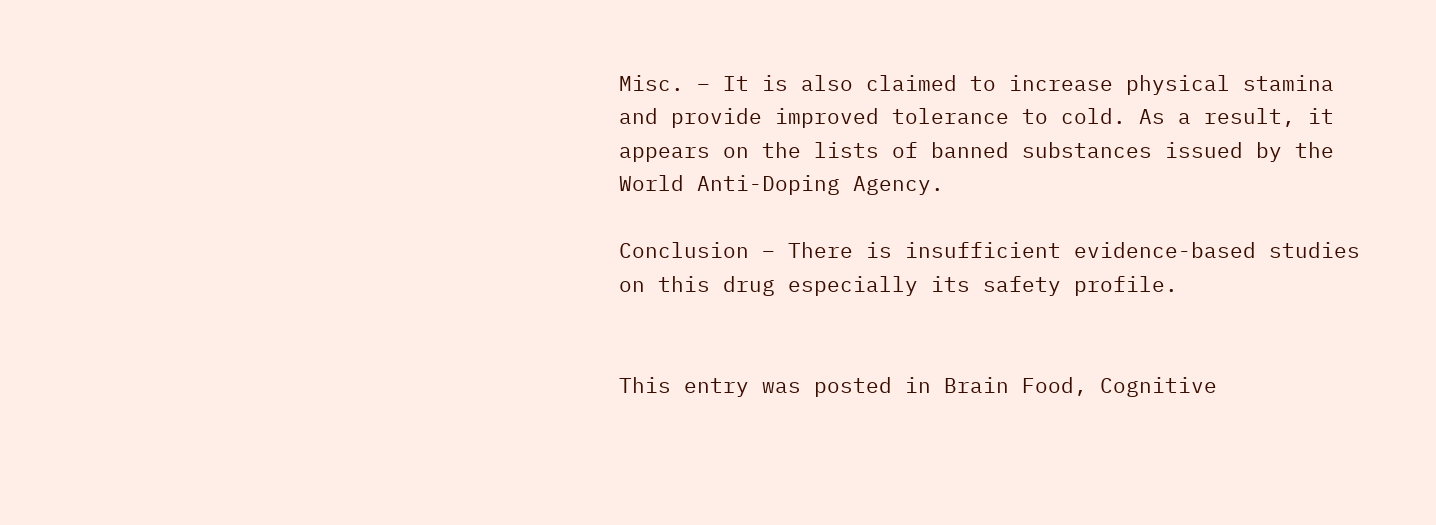Misc. – It is also claimed to increase physical stamina and provide improved tolerance to cold. As a result, it appears on the lists of banned substances issued by the World Anti-Doping Agency.

Conclusion – There is insufficient evidence-based studies on this drug especially its safety profile.


This entry was posted in Brain Food, Cognitive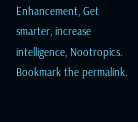Enhancement, Get smarter, increase intelligence, Nootropics. Bookmark the permalink.